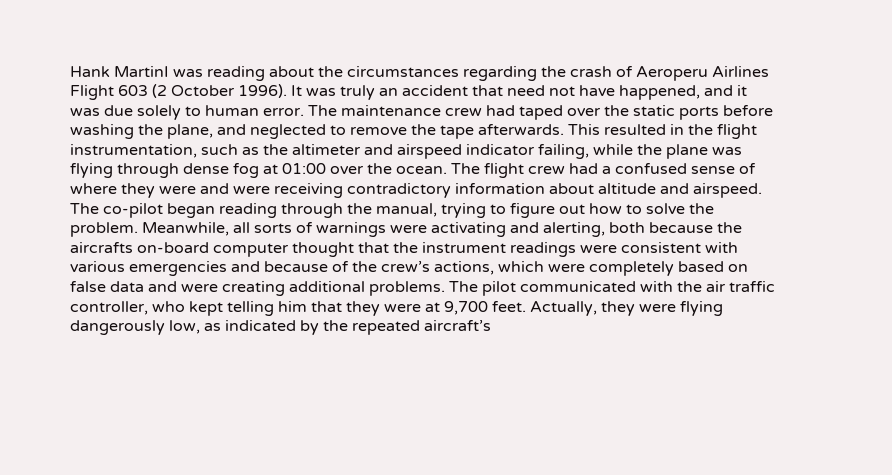Hank MartinI was reading about the circumstances regarding the crash of Aeroperu Airlines Flight 603 (2 October 1996). It was truly an accident that need not have happened, and it was due solely to human error. The maintenance crew had taped over the static ports before washing the plane, and neglected to remove the tape afterwards. This resulted in the flight instrumentation, such as the altimeter and airspeed indicator failing, while the plane was flying through dense fog at 01:00 over the ocean. The flight crew had a confused sense of where they were and were receiving contradictory information about altitude and airspeed. The co-pilot began reading through the manual, trying to figure out how to solve the problem. Meanwhile, all sorts of warnings were activating and alerting, both because the aircrafts on-board computer thought that the instrument readings were consistent with various emergencies and because of the crew’s actions, which were completely based on false data and were creating additional problems. The pilot communicated with the air traffic controller, who kept telling him that they were at 9,700 feet. Actually, they were flying dangerously low, as indicated by the repeated aircraft’s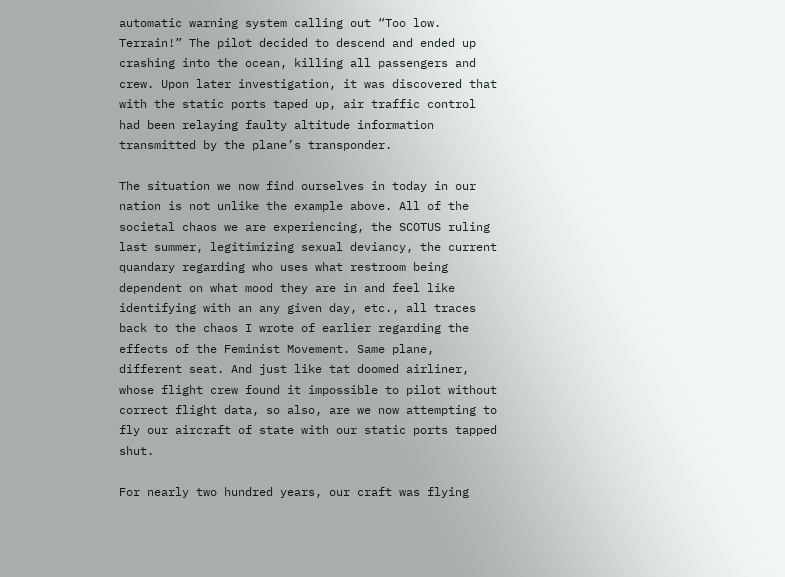automatic warning system calling out “Too low. Terrain!” The pilot decided to descend and ended up crashing into the ocean, killing all passengers and crew. Upon later investigation, it was discovered that with the static ports taped up, air traffic control had been relaying faulty altitude information transmitted by the plane’s transponder.

The situation we now find ourselves in today in our nation is not unlike the example above. All of the societal chaos we are experiencing, the SCOTUS ruling last summer, legitimizing sexual deviancy, the current quandary regarding who uses what restroom being dependent on what mood they are in and feel like identifying with an any given day, etc., all traces back to the chaos I wrote of earlier regarding the effects of the Feminist Movement. Same plane, different seat. And just like tat doomed airliner, whose flight crew found it impossible to pilot without correct flight data, so also, are we now attempting to fly our aircraft of state with our static ports tapped shut.

For nearly two hundred years, our craft was flying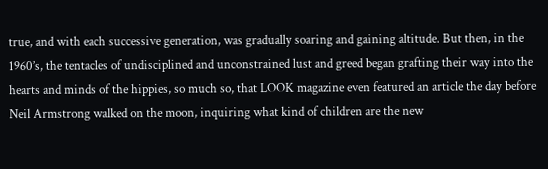true, and with each successive generation, was gradually soaring and gaining altitude. But then, in the 1960’s, the tentacles of undisciplined and unconstrained lust and greed began grafting their way into the hearts and minds of the hippies, so much so, that LOOK magazine even featured an article the day before Neil Armstrong walked on the moon, inquiring what kind of children are the new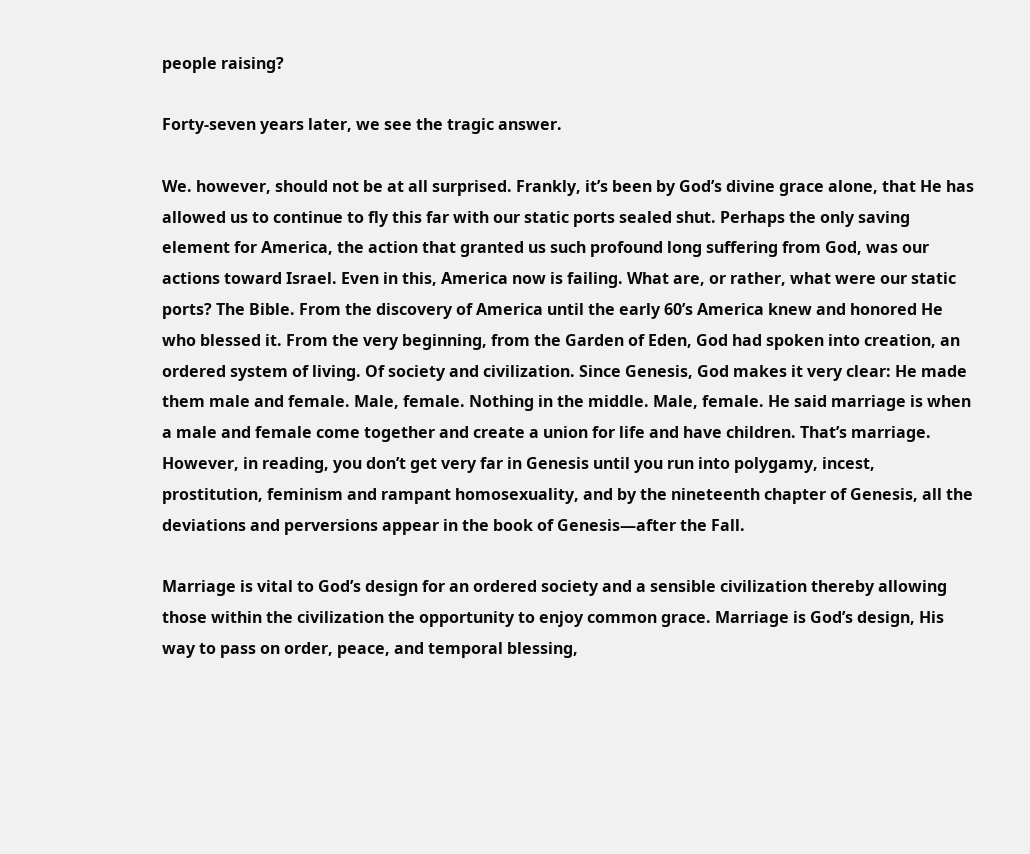people raising?

Forty-seven years later, we see the tragic answer.

We. however, should not be at all surprised. Frankly, it’s been by God’s divine grace alone, that He has allowed us to continue to fly this far with our static ports sealed shut. Perhaps the only saving element for America, the action that granted us such profound long suffering from God, was our actions toward Israel. Even in this, America now is failing. What are, or rather, what were our static ports? The Bible. From the discovery of America until the early 60’s America knew and honored He who blessed it. From the very beginning, from the Garden of Eden, God had spoken into creation, an ordered system of living. Of society and civilization. Since Genesis, God makes it very clear: He made them male and female. Male, female. Nothing in the middle. Male, female. He said marriage is when a male and female come together and create a union for life and have children. That’s marriage. However, in reading, you don’t get very far in Genesis until you run into polygamy, incest, prostitution, feminism and rampant homosexuality, and by the nineteenth chapter of Genesis, all the deviations and perversions appear in the book of Genesis—after the Fall.

Marriage is vital to God’s design for an ordered society and a sensible civilization thereby allowing those within the civilization the opportunity to enjoy common grace. Marriage is God’s design, His way to pass on order, peace, and temporal blessing,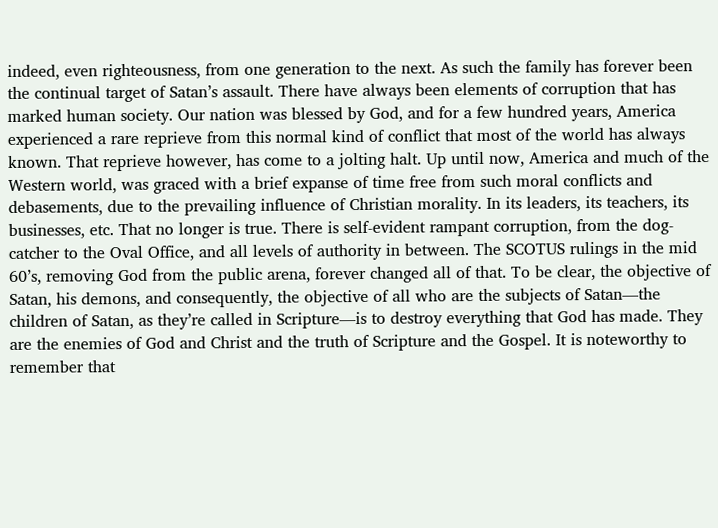indeed, even righteousness, from one generation to the next. As such the family has forever been the continual target of Satan’s assault. There have always been elements of corruption that has marked human society. Our nation was blessed by God, and for a few hundred years, America experienced a rare reprieve from this normal kind of conflict that most of the world has always known. That reprieve however, has come to a jolting halt. Up until now, America and much of the Western world, was graced with a brief expanse of time free from such moral conflicts and debasements, due to the prevailing influence of Christian morality. In its leaders, its teachers, its businesses, etc. That no longer is true. There is self-evident rampant corruption, from the dog-catcher to the Oval Office, and all levels of authority in between. The SCOTUS rulings in the mid 60’s, removing God from the public arena, forever changed all of that. To be clear, the objective of Satan, his demons, and consequently, the objective of all who are the subjects of Satan—the children of Satan, as they’re called in Scripture—is to destroy everything that God has made. They are the enemies of God and Christ and the truth of Scripture and the Gospel. It is noteworthy to remember that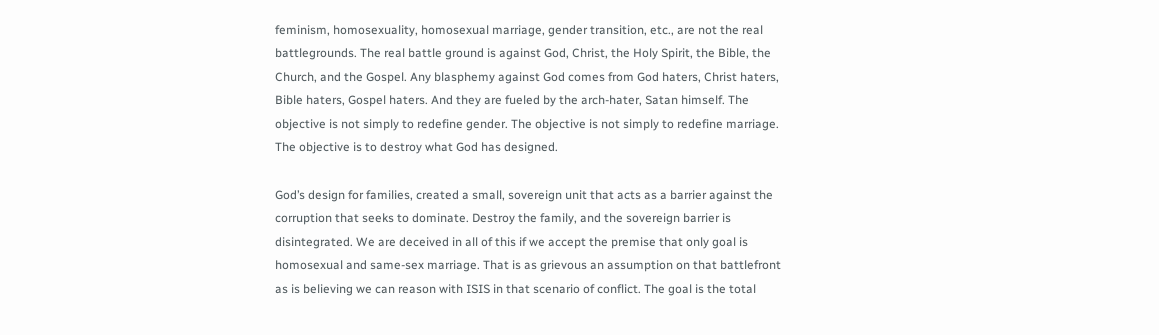feminism, homosexuality, homosexual marriage, gender transition, etc., are not the real battlegrounds. The real battle ground is against God, Christ, the Holy Spirit, the Bible, the Church, and the Gospel. Any blasphemy against God comes from God haters, Christ haters, Bible haters, Gospel haters. And they are fueled by the arch-hater, Satan himself. The objective is not simply to redefine gender. The objective is not simply to redefine marriage. The objective is to destroy what God has designed.

God’s design for families, created a small, sovereign unit that acts as a barrier against the corruption that seeks to dominate. Destroy the family, and the sovereign barrier is disintegrated. We are deceived in all of this if we accept the premise that only goal is homosexual and same-sex marriage. That is as grievous an assumption on that battlefront as is believing we can reason with ISIS in that scenario of conflict. The goal is the total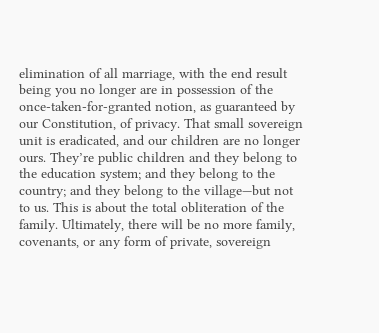elimination of all marriage, with the end result being you no longer are in possession of the once-taken-for-granted notion, as guaranteed by our Constitution, of privacy. That small sovereign unit is eradicated, and our children are no longer ours. They’re public children and they belong to the education system; and they belong to the country; and they belong to the village—but not to us. This is about the total obliteration of the family. Ultimately, there will be no more family, covenants, or any form of private, sovereign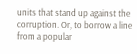units that stand up against the corruption. Or, to borrow a line from a popular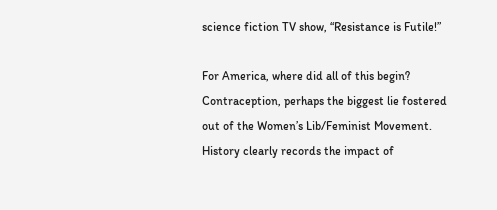science fiction TV show, “Resistance is Futile!”

For America, where did all of this begin? Contraception, perhaps the biggest lie fostered out of the Women’s Lib/Feminist Movement. History clearly records the impact of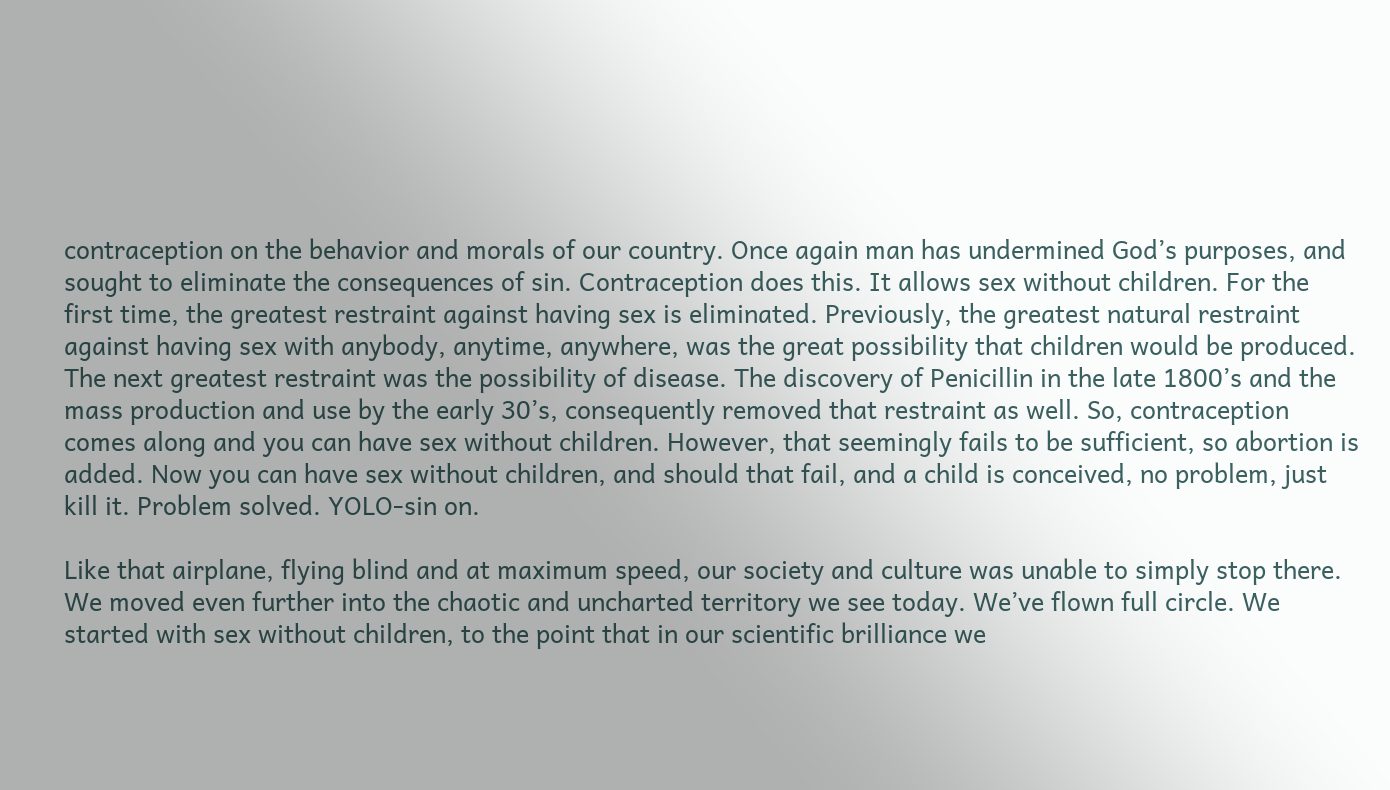contraception on the behavior and morals of our country. Once again man has undermined God’s purposes, and sought to eliminate the consequences of sin. Contraception does this. It allows sex without children. For the first time, the greatest restraint against having sex is eliminated. Previously, the greatest natural restraint against having sex with anybody, anytime, anywhere, was the great possibility that children would be produced. The next greatest restraint was the possibility of disease. The discovery of Penicillin in the late 1800’s and the mass production and use by the early 30’s, consequently removed that restraint as well. So, contraception comes along and you can have sex without children. However, that seemingly fails to be sufficient, so abortion is added. Now you can have sex without children, and should that fail, and a child is conceived, no problem, just kill it. Problem solved. YOLO-sin on.

Like that airplane, flying blind and at maximum speed, our society and culture was unable to simply stop there. We moved even further into the chaotic and uncharted territory we see today. We’ve flown full circle. We started with sex without children, to the point that in our scientific brilliance we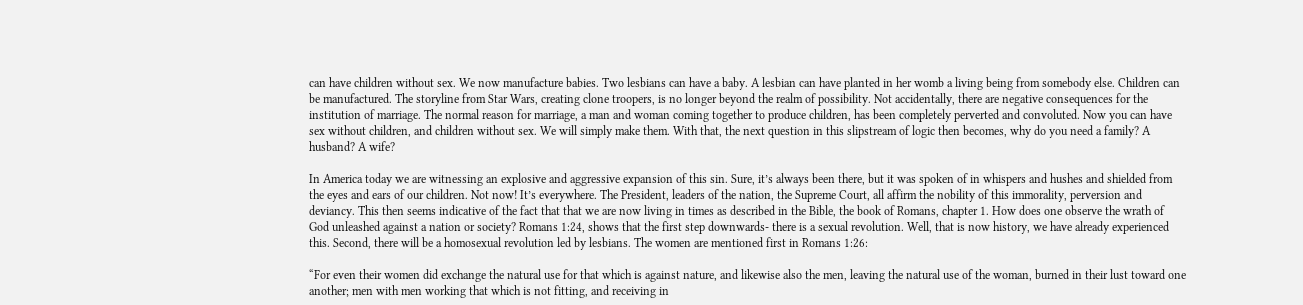can have children without sex. We now manufacture babies. Two lesbians can have a baby. A lesbian can have planted in her womb a living being from somebody else. Children can be manufactured. The storyline from Star Wars, creating clone troopers, is no longer beyond the realm of possibility. Not accidentally, there are negative consequences for the institution of marriage. The normal reason for marriage, a man and woman coming together to produce children, has been completely perverted and convoluted. Now you can have sex without children, and children without sex. We will simply make them. With that, the next question in this slipstream of logic then becomes, why do you need a family? A husband? A wife?

In America today we are witnessing an explosive and aggressive expansion of this sin. Sure, it’s always been there, but it was spoken of in whispers and hushes and shielded from the eyes and ears of our children. Not now! It’s everywhere. The President, leaders of the nation, the Supreme Court, all affirm the nobility of this immorality, perversion and deviancy. This then seems indicative of the fact that that we are now living in times as described in the Bible, the book of Romans, chapter 1. How does one observe the wrath of God unleashed against a nation or society? Romans 1:24, shows that the first step downwards- there is a sexual revolution. Well, that is now history, we have already experienced this. Second, there will be a homosexual revolution led by lesbians. The women are mentioned first in Romans 1:26:

“For even their women did exchange the natural use for that which is against nature, and likewise also the men, leaving the natural use of the woman, burned in their lust toward one another; men with men working that which is not fitting, and receiving in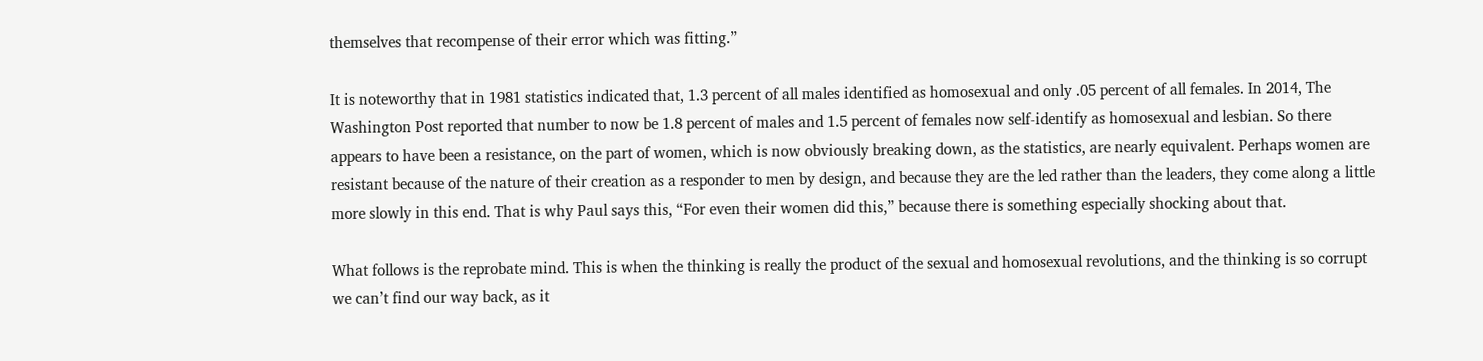themselves that recompense of their error which was fitting.”

It is noteworthy that in 1981 statistics indicated that, 1.3 percent of all males identified as homosexual and only .05 percent of all females. In 2014, The Washington Post reported that number to now be 1.8 percent of males and 1.5 percent of females now self-identify as homosexual and lesbian. So there appears to have been a resistance, on the part of women, which is now obviously breaking down, as the statistics, are nearly equivalent. Perhaps women are resistant because of the nature of their creation as a responder to men by design, and because they are the led rather than the leaders, they come along a little more slowly in this end. That is why Paul says this, “For even their women did this,” because there is something especially shocking about that.

What follows is the reprobate mind. This is when the thinking is really the product of the sexual and homosexual revolutions, and the thinking is so corrupt we can’t find our way back, as it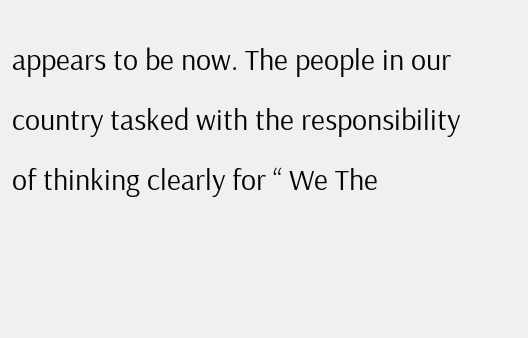appears to be now. The people in our country tasked with the responsibility of thinking clearly for “ We The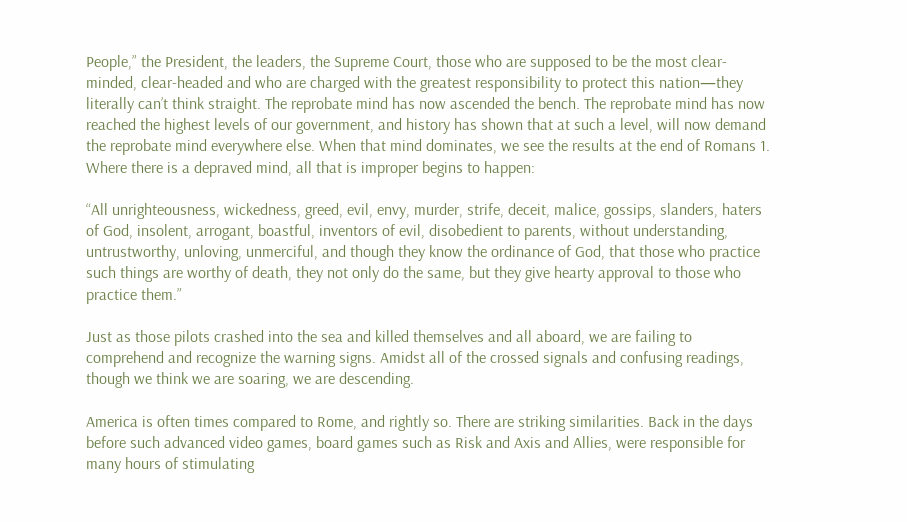People,” the President, the leaders, the Supreme Court, those who are supposed to be the most clear-minded, clear-headed and who are charged with the greatest responsibility to protect this nation—they literally can’t think straight. The reprobate mind has now ascended the bench. The reprobate mind has now reached the highest levels of our government, and history has shown that at such a level, will now demand the reprobate mind everywhere else. When that mind dominates, we see the results at the end of Romans 1. Where there is a depraved mind, all that is improper begins to happen:

“All unrighteousness, wickedness, greed, evil, envy, murder, strife, deceit, malice, gossips, slanders, haters of God, insolent, arrogant, boastful, inventors of evil, disobedient to parents, without understanding, untrustworthy, unloving, unmerciful, and though they know the ordinance of God, that those who practice such things are worthy of death, they not only do the same, but they give hearty approval to those who practice them.”

Just as those pilots crashed into the sea and killed themselves and all aboard, we are failing to comprehend and recognize the warning signs. Amidst all of the crossed signals and confusing readings, though we think we are soaring, we are descending.

America is often times compared to Rome, and rightly so. There are striking similarities. Back in the days before such advanced video games, board games such as Risk and Axis and Allies, were responsible for many hours of stimulating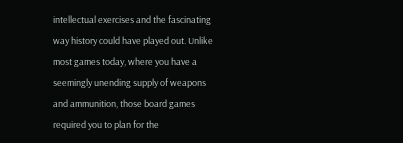intellectual exercises and the fascinating way history could have played out. Unlike most games today, where you have a seemingly unending supply of weapons and ammunition, those board games required you to plan for the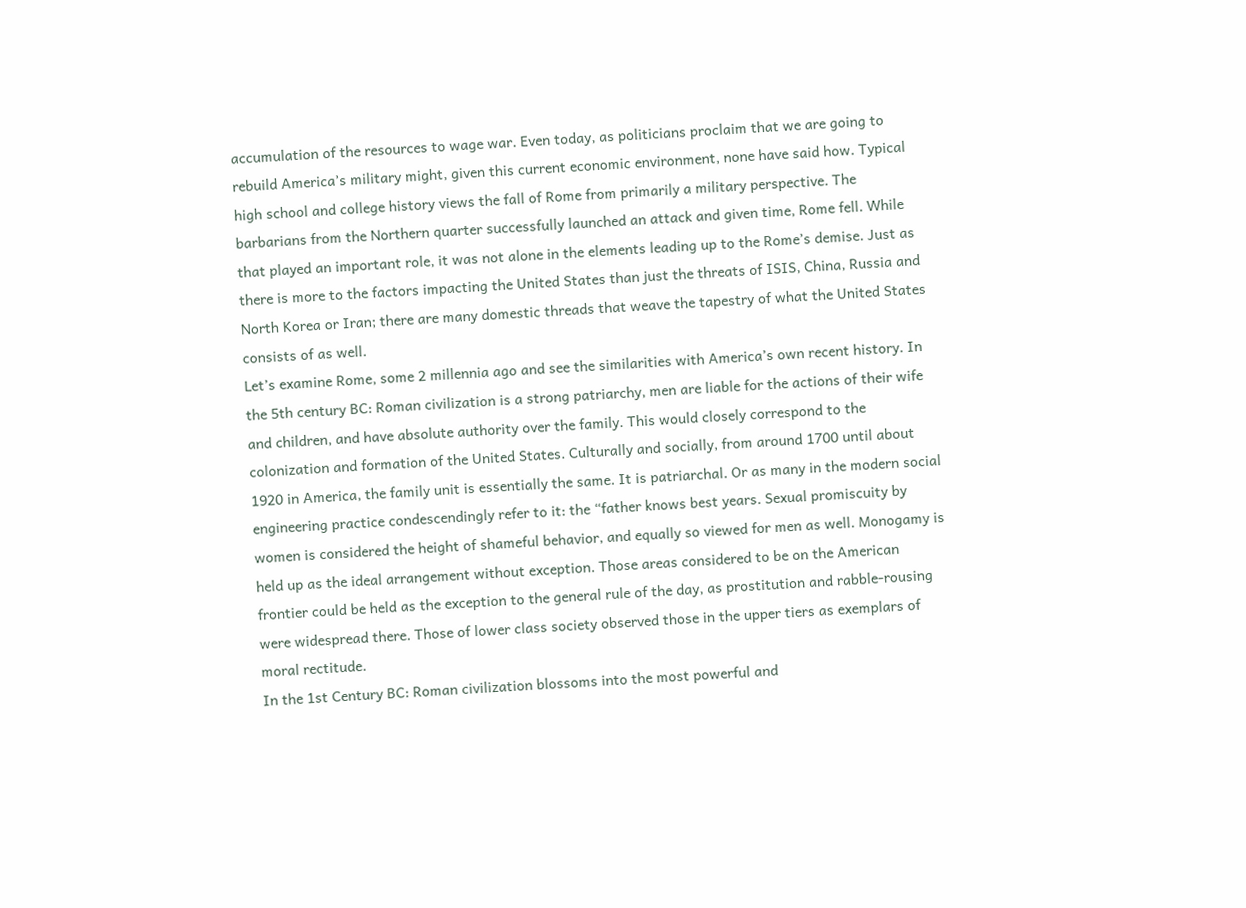accumulation of the resources to wage war. Even today, as politicians proclaim that we are going to rebuild America’s military might, given this current economic environment, none have said how. Typical high school and college history views the fall of Rome from primarily a military perspective. The barbarians from the Northern quarter successfully launched an attack and given time, Rome fell. While that played an important role, it was not alone in the elements leading up to the Rome’s demise. Just as there is more to the factors impacting the United States than just the threats of ISIS, China, Russia and North Korea or Iran; there are many domestic threads that weave the tapestry of what the United States consists of as well.
Let’s examine Rome, some 2 millennia ago and see the similarities with America’s own recent history. In the 5th century BC: Roman civilization is a strong patriarchy, men are liable for the actions of their wife and children, and have absolute authority over the family. This would closely correspond to the colonization and formation of the United States. Culturally and socially, from around 1700 until about 1920 in America, the family unit is essentially the same. It is patriarchal. Or as many in the modern social engineering practice condescendingly refer to it: the “father knows best years. Sexual promiscuity by women is considered the height of shameful behavior, and equally so viewed for men as well. Monogamy is held up as the ideal arrangement without exception. Those areas considered to be on the American frontier could be held as the exception to the general rule of the day, as prostitution and rabble-rousing were widespread there. Those of lower class society observed those in the upper tiers as exemplars of moral rectitude.
In the 1st Century BC: Roman civilization blossoms into the most powerful and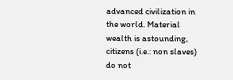advanced civilization in the world. Material wealth is astounding, citizens (i.e.: non slaves) do not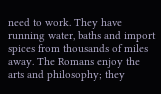need to work. They have running water, baths and import spices from thousands of miles away. The Romans enjoy the arts and philosophy; they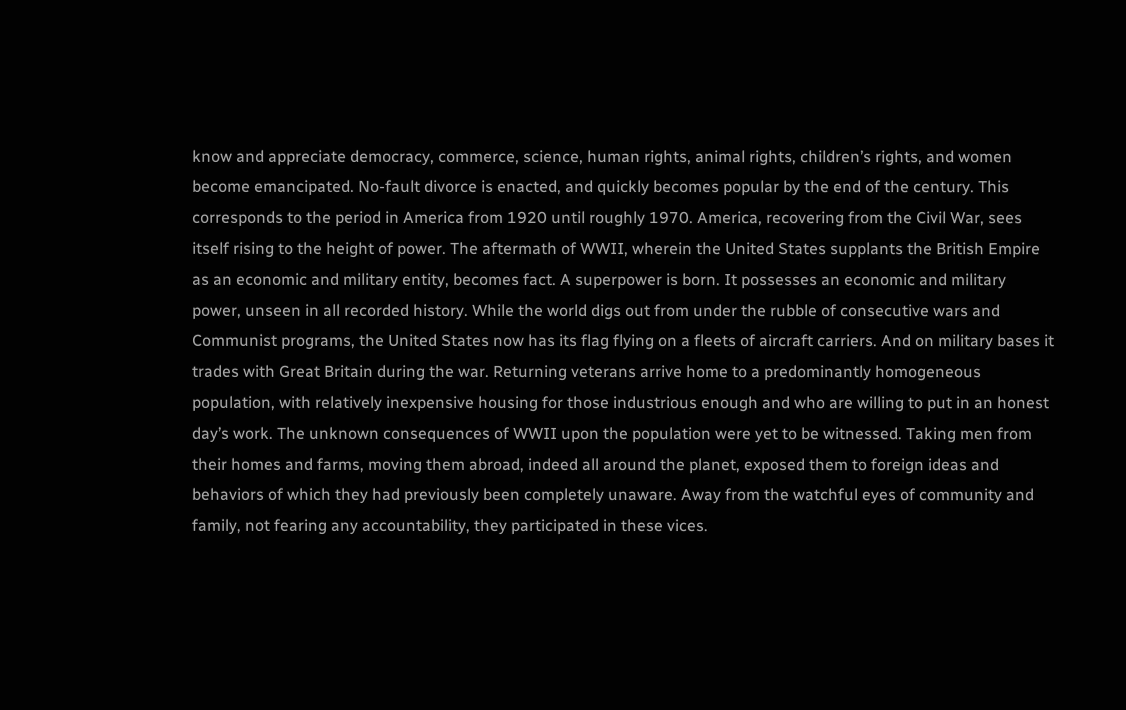know and appreciate democracy, commerce, science, human rights, animal rights, children’s rights, and women become emancipated. No-fault divorce is enacted, and quickly becomes popular by the end of the century. This corresponds to the period in America from 1920 until roughly 1970. America, recovering from the Civil War, sees itself rising to the height of power. The aftermath of WWII, wherein the United States supplants the British Empire as an economic and military entity, becomes fact. A superpower is born. It possesses an economic and military power, unseen in all recorded history. While the world digs out from under the rubble of consecutive wars and Communist programs, the United States now has its flag flying on a fleets of aircraft carriers. And on military bases it trades with Great Britain during the war. Returning veterans arrive home to a predominantly homogeneous population, with relatively inexpensive housing for those industrious enough and who are willing to put in an honest day’s work. The unknown consequences of WWII upon the population were yet to be witnessed. Taking men from their homes and farms, moving them abroad, indeed all around the planet, exposed them to foreign ideas and behaviors of which they had previously been completely unaware. Away from the watchful eyes of community and family, not fearing any accountability, they participated in these vices.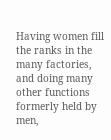Having women fill the ranks in the many factories, and doing many other functions formerly held by men,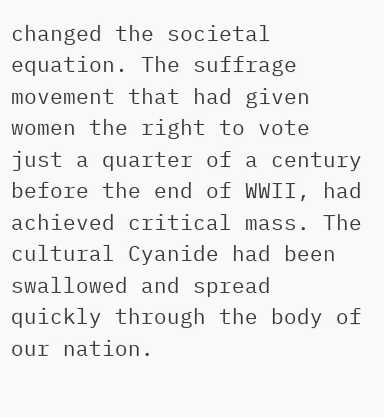changed the societal equation. The suffrage movement that had given women the right to vote just a quarter of a century before the end of WWII, had achieved critical mass. The cultural Cyanide had been swallowed and spread quickly through the body of our nation.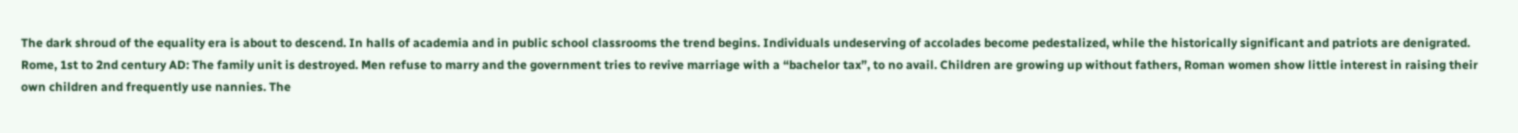The dark shroud of the equality era is about to descend. In halls of academia and in public school classrooms the trend begins. Individuals undeserving of accolades become pedestalized, while the historically significant and patriots are denigrated.
Rome, 1st to 2nd century AD: The family unit is destroyed. Men refuse to marry and the government tries to revive marriage with a “bachelor tax”, to no avail. Children are growing up without fathers, Roman women show little interest in raising their own children and frequently use nannies. The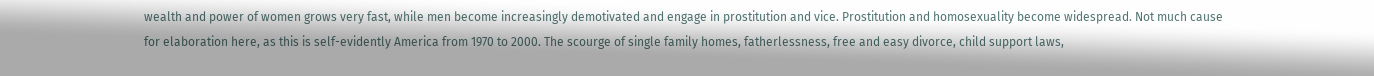wealth and power of women grows very fast, while men become increasingly demotivated and engage in prostitution and vice. Prostitution and homosexuality become widespread. Not much cause for elaboration here, as this is self-evidently America from 1970 to 2000. The scourge of single family homes, fatherlessness, free and easy divorce, child support laws,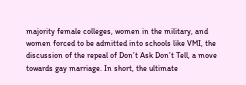majority female colleges, women in the military, and women forced to be admitted into schools like VMI, the discussion of the repeal of Don’t Ask Don’t Tell, a move towards gay marriage. In short, the ultimate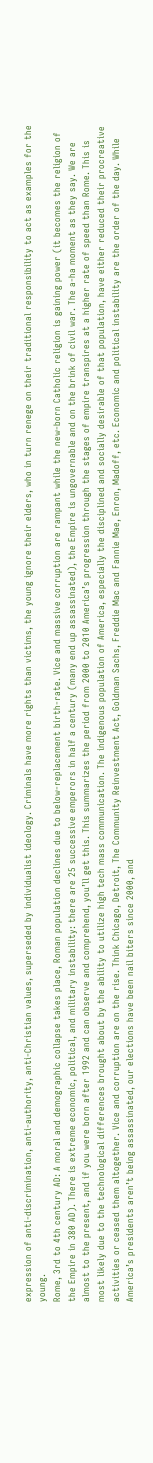expression of anti-discrimination, anti-authority, anti-Christian values, superseded by individualist ideology. Criminals have more rights than victims, the young ignore their elders, who in turn renege on their traditional responsibility to act as examples for the young.
Rome, 3rd to 4th century AD: A moral and demographic collapse takes place, Roman population declines due to below-replacement birth-rate. Vice and massive corruption are rampant while the new-born Catholic religion is gaining power (it becomes the religion of the Empire in 380 AD). There is extreme economic, political, and military instability: there are 25 successive emperors in half a century (many end up assassinated), the Empire is ungovernable and on the brink of civil war. The a-ha moment as they say. We are almost to the present, and if you were born after 1992 and can observe and comprehend, you’ll get this. This summarizes the period from 2000 to 2010 America’s progression through the stages of empire transpires at a higher rate of speed than Rome. This is most likely due to the technological differences brought about by the ability to utilize high tech mass communication. The indigenous population of America, especially the disciplined and socially desirable of that population, have either reduced their procreative activities or ceased them altogether. Vice and corruption are on the rise. Think Chicago, Detroit, The Community Reinvestment Act, Goldman Sachs, Freddie Mac and Fannie Mae, Enron, Madoff, etc. Economic and political instability are the order of the day. While America’s presidents aren’t being assassinated, our elections have been nail biters since 2000, and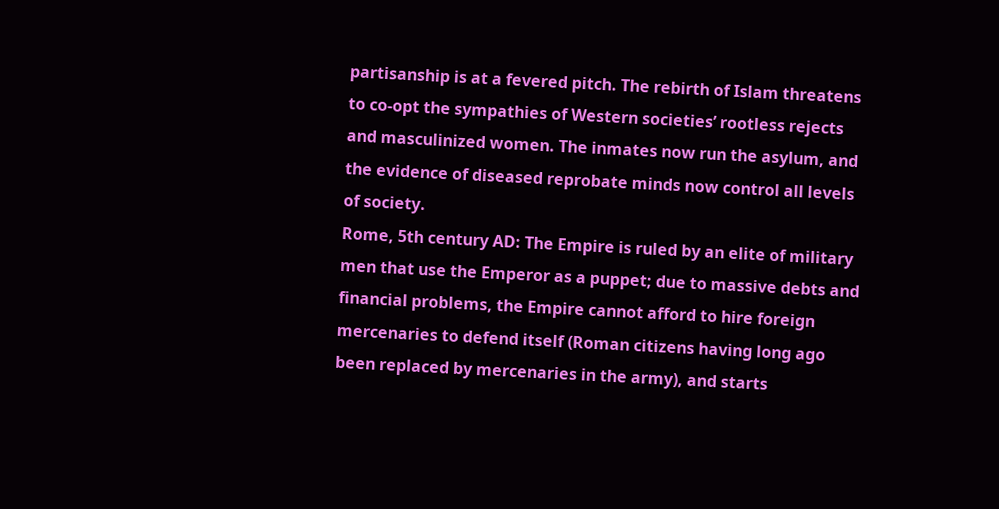partisanship is at a fevered pitch. The rebirth of Islam threatens to co-opt the sympathies of Western societies’ rootless rejects and masculinized women. The inmates now run the asylum, and the evidence of diseased reprobate minds now control all levels of society.
Rome, 5th century AD: The Empire is ruled by an elite of military men that use the Emperor as a puppet; due to massive debts and financial problems, the Empire cannot afford to hire foreign mercenaries to defend itself (Roman citizens having long ago been replaced by mercenaries in the army), and starts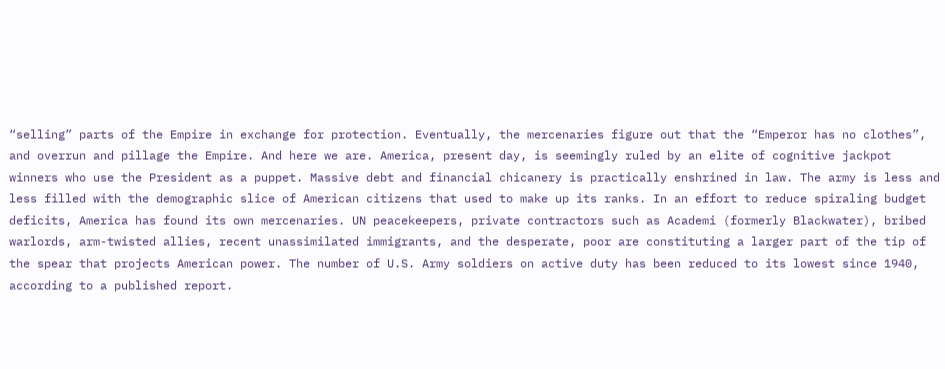“selling” parts of the Empire in exchange for protection. Eventually, the mercenaries figure out that the “Emperor has no clothes”, and overrun and pillage the Empire. And here we are. America, present day, is seemingly ruled by an elite of cognitive jackpot winners who use the President as a puppet. Massive debt and financial chicanery is practically enshrined in law. The army is less and less filled with the demographic slice of American citizens that used to make up its ranks. In an effort to reduce spiraling budget deficits, America has found its own mercenaries. UN peacekeepers, private contractors such as Academi (formerly Blackwater), bribed warlords, arm-twisted allies, recent unassimilated immigrants, and the desperate, poor are constituting a larger part of the tip of the spear that projects American power. The number of U.S. Army soldiers on active duty has been reduced to its lowest since 1940, according to a published report.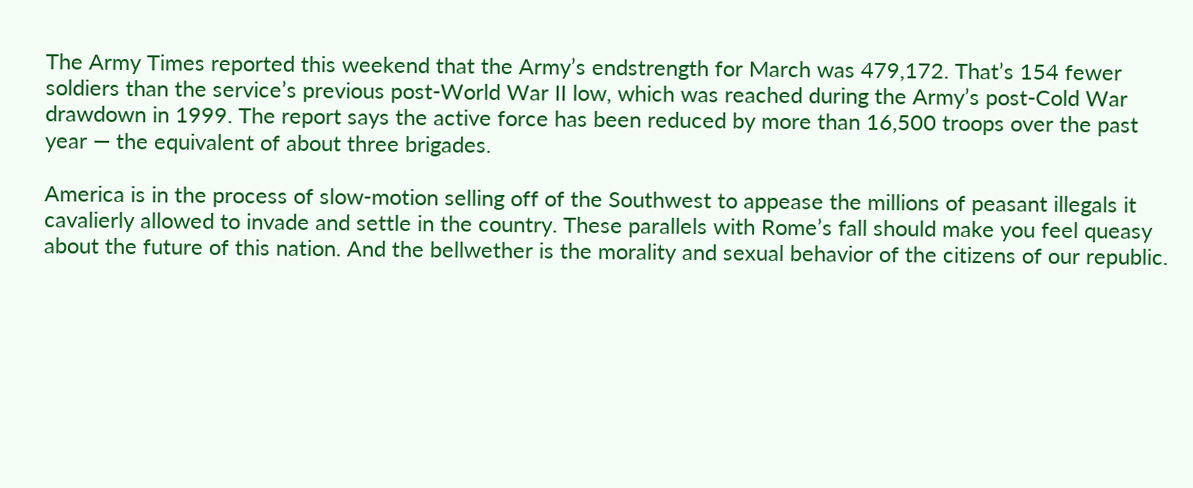The Army Times reported this weekend that the Army’s endstrength for March was 479,172. That’s 154 fewer soldiers than the service’s previous post-World War II low, which was reached during the Army’s post-Cold War drawdown in 1999. The report says the active force has been reduced by more than 16,500 troops over the past year — the equivalent of about three brigades.

America is in the process of slow-motion selling off of the Southwest to appease the millions of peasant illegals it cavalierly allowed to invade and settle in the country. These parallels with Rome’s fall should make you feel queasy about the future of this nation. And the bellwether is the morality and sexual behavior of the citizens of our republic.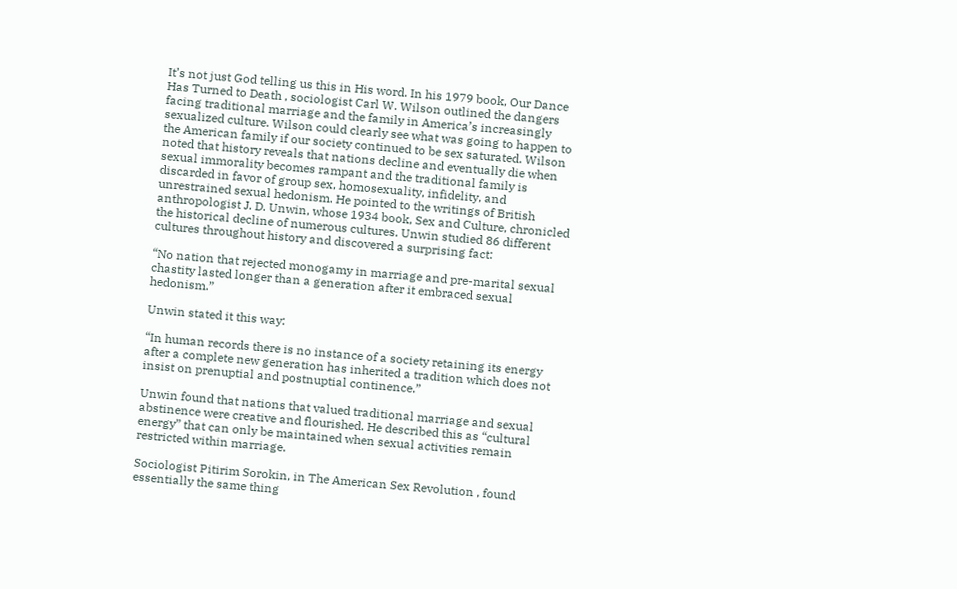It’s not just God telling us this in His word. In his 1979 book, Our Dance Has Turned to Death , sociologist Carl W. Wilson outlined the dangers facing traditional marriage and the family in America’s increasingly sexualized culture. Wilson could clearly see what was going to happen to the American family if our society continued to be sex saturated. Wilson noted that history reveals that nations decline and eventually die when sexual immorality becomes rampant and the traditional family is discarded in favor of group sex, homosexuality, infidelity, and unrestrained sexual hedonism. He pointed to the writings of British anthropologist J. D. Unwin, whose 1934 book, Sex and Culture, chronicled the historical decline of numerous cultures. Unwin studied 86 different cultures throughout history and discovered a surprising fact:

“No nation that rejected monogamy in marriage and pre-marital sexual chastity lasted longer than a generation after it embraced sexual hedonism.”

Unwin stated it this way:

“In human records there is no instance of a society retaining its energy after a complete new generation has inherited a tradition which does not insist on prenuptial and postnuptial continence.”

Unwin found that nations that valued traditional marriage and sexual abstinence were creative and flourished. He described this as “cultural energy” that can only be maintained when sexual activities remain restricted within marriage.

Sociologist Pitirim Sorokin, in The American Sex Revolution , found essentially the same thing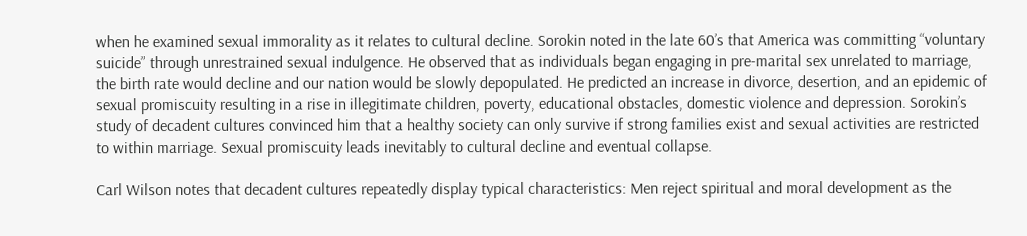when he examined sexual immorality as it relates to cultural decline. Sorokin noted in the late 60’s that America was committing “voluntary suicide” through unrestrained sexual indulgence. He observed that as individuals began engaging in pre-marital sex unrelated to marriage, the birth rate would decline and our nation would be slowly depopulated. He predicted an increase in divorce, desertion, and an epidemic of sexual promiscuity resulting in a rise in illegitimate children, poverty, educational obstacles, domestic violence and depression. Sorokin’s study of decadent cultures convinced him that a healthy society can only survive if strong families exist and sexual activities are restricted to within marriage. Sexual promiscuity leads inevitably to cultural decline and eventual collapse.

Carl Wilson notes that decadent cultures repeatedly display typical characteristics: Men reject spiritual and moral development as the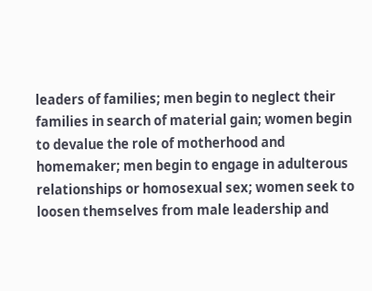leaders of families; men begin to neglect their families in search of material gain; women begin to devalue the role of motherhood and homemaker; men begin to engage in adulterous relationships or homosexual sex; women seek to loosen themselves from male leadership and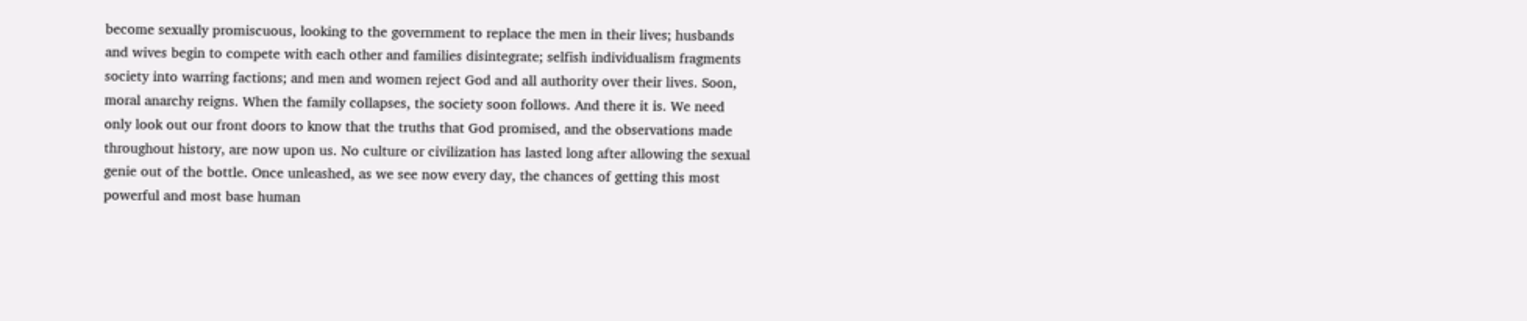become sexually promiscuous, looking to the government to replace the men in their lives; husbands and wives begin to compete with each other and families disintegrate; selfish individualism fragments society into warring factions; and men and women reject God and all authority over their lives. Soon, moral anarchy reigns. When the family collapses, the society soon follows. And there it is. We need only look out our front doors to know that the truths that God promised, and the observations made throughout history, are now upon us. No culture or civilization has lasted long after allowing the sexual genie out of the bottle. Once unleashed, as we see now every day, the chances of getting this most powerful and most base human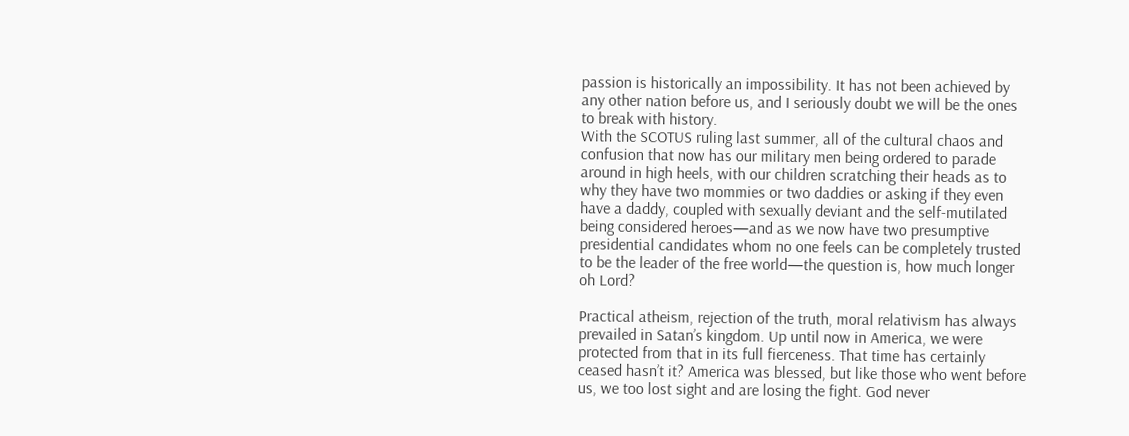passion is historically an impossibility. It has not been achieved by any other nation before us, and I seriously doubt we will be the ones to break with history.
With the SCOTUS ruling last summer, all of the cultural chaos and confusion that now has our military men being ordered to parade around in high heels, with our children scratching their heads as to why they have two mommies or two daddies or asking if they even have a daddy, coupled with sexually deviant and the self-mutilated being considered heroes—and as we now have two presumptive presidential candidates whom no one feels can be completely trusted to be the leader of the free world—the question is, how much longer oh Lord?

Practical atheism, rejection of the truth, moral relativism has always prevailed in Satan’s kingdom. Up until now in America, we were protected from that in its full fierceness. That time has certainly ceased hasn’t it? America was blessed, but like those who went before us, we too lost sight and are losing the fight. God never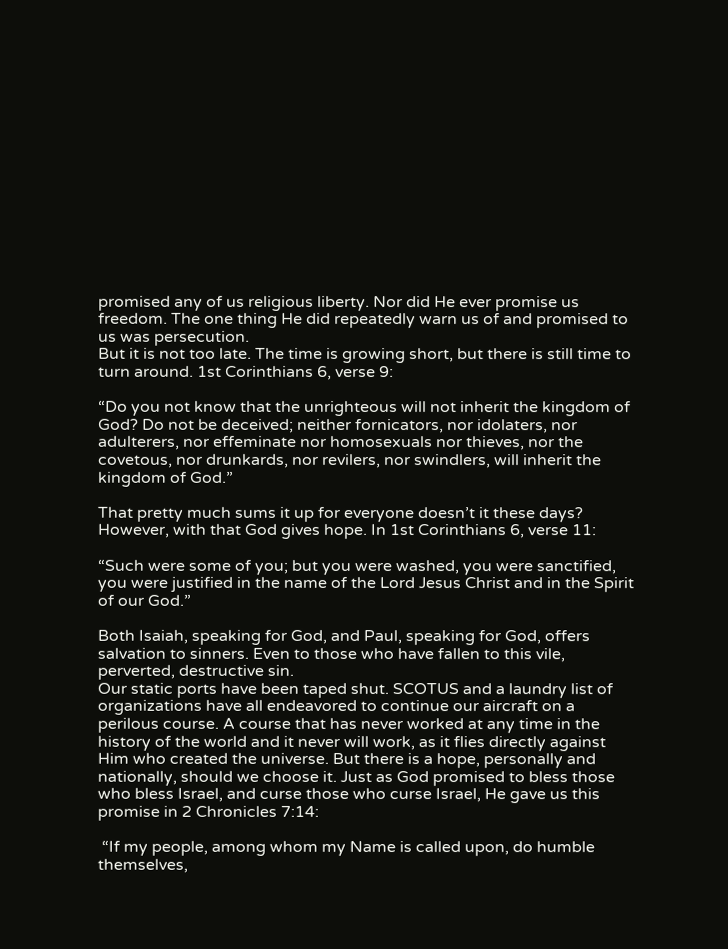promised any of us religious liberty. Nor did He ever promise us freedom. The one thing He did repeatedly warn us of and promised to us was persecution.
But it is not too late. The time is growing short, but there is still time to turn around. 1st Corinthians 6, verse 9:

“Do you not know that the unrighteous will not inherit the kingdom of God? Do not be deceived; neither fornicators, nor idolaters, nor adulterers, nor effeminate nor homosexuals nor thieves, nor the covetous, nor drunkards, nor revilers, nor swindlers, will inherit the kingdom of God.”

That pretty much sums it up for everyone doesn’t it these days? However, with that God gives hope. In 1st Corinthians 6, verse 11:

“Such were some of you; but you were washed, you were sanctified, you were justified in the name of the Lord Jesus Christ and in the Spirit of our God.”

Both Isaiah, speaking for God, and Paul, speaking for God, offers salvation to sinners. Even to those who have fallen to this vile, perverted, destructive sin.
Our static ports have been taped shut. SCOTUS and a laundry list of organizations have all endeavored to continue our aircraft on a perilous course. A course that has never worked at any time in the history of the world and it never will work, as it flies directly against Him who created the universe. But there is a hope, personally and nationally, should we choose it. Just as God promised to bless those who bless Israel, and curse those who curse Israel, He gave us this promise in 2 Chronicles 7:14:

 “If my people, among whom my Name is called upon, do humble themselves,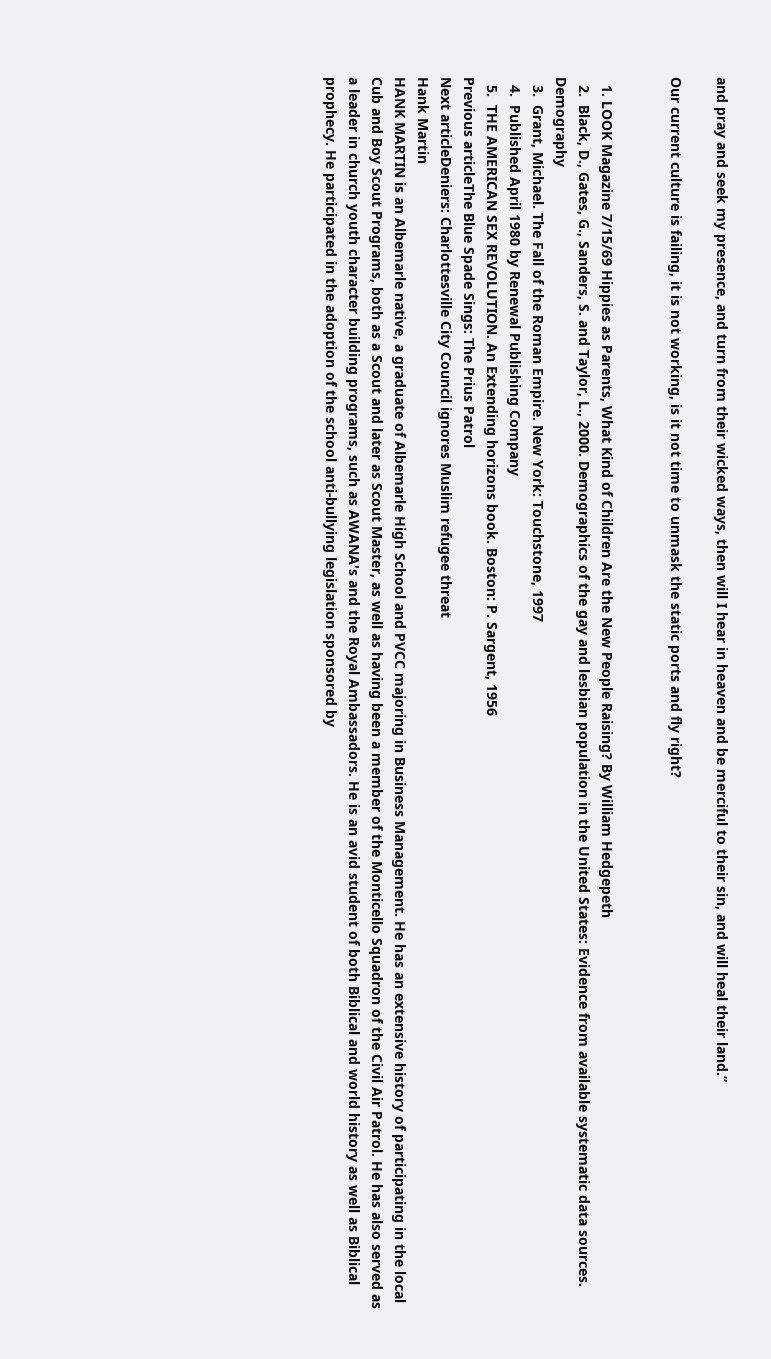and pray and seek my presence, and turn from their wicked ways, then will I hear in heaven and be merciful to their sin, and will heal their land.”

Our current culture is failing, it is not working, is it not time to unmask the static ports and fly right?


  1. LOOK Magazine 7/15/69 Hippies as Parents, What Kind of Children Are the New People Raising? By William Hedgepeth
  2.  Black, D., Gates, G., Sanders, S. and Taylor, L., 2000. Demographics of the gay and lesbian population in the United States: Evidence from available systematic data sources. Demography
  3.  Grant, Michael. The Fall of the Roman Empire. New York: Touchstone, 1997
  4.  Published April 1980 by Renewal Publishing Company
  5.  THE AMERICAN SEX REVOLUTION. An Extending horizons book. Boston: P. Sargent, 1956
Previous articleThe Blue Spade Sings: The Prius Patrol
Next articleDeniers: Charlottesville City Council ignores Muslim refugee threat
Hank Martin
HANK MARTIN is an Albemarle native, a graduate of Albemarle High School and PVCC majoring in Business Management. He has an extensive history of participating in the local Cub and Boy Scout Programs, both as a Scout and later as Scout Master, as well as having been a member of the Monticello Squadron of the Civil Air Patrol. He has also served as a leader in church youth character building programs, such as AWANA's and the Royal Ambassadors. He is an avid student of both Biblical and world history as well as Biblical prophecy. He participated in the adoption of the school anti-bullying legislation sponsored by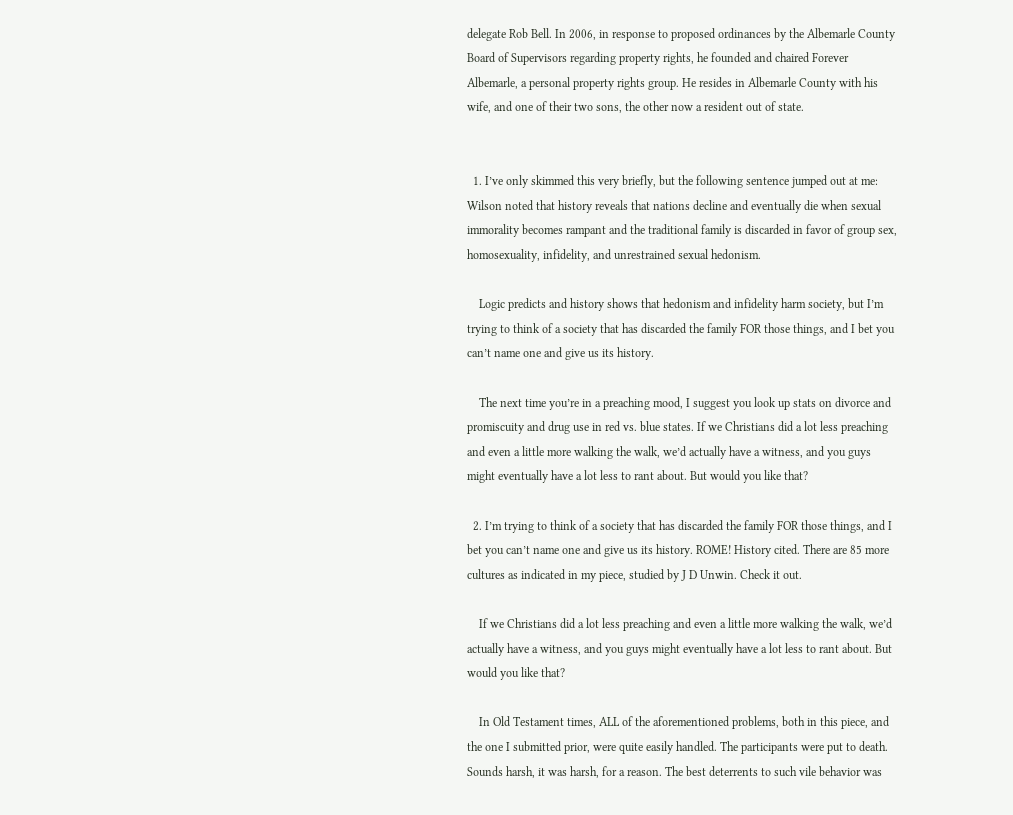delegate Rob Bell. In 2006, in response to proposed ordinances by the Albemarle County Board of Supervisors regarding property rights, he founded and chaired Forever Albemarle, a personal property rights group. He resides in Albemarle County with his wife, and one of their two sons, the other now a resident out of state.


  1. I’ve only skimmed this very briefly, but the following sentence jumped out at me: Wilson noted that history reveals that nations decline and eventually die when sexual immorality becomes rampant and the traditional family is discarded in favor of group sex, homosexuality, infidelity, and unrestrained sexual hedonism.

    Logic predicts and history shows that hedonism and infidelity harm society, but I’m trying to think of a society that has discarded the family FOR those things, and I bet you can’t name one and give us its history.

    The next time you’re in a preaching mood, I suggest you look up stats on divorce and promiscuity and drug use in red vs. blue states. If we Christians did a lot less preaching and even a little more walking the walk, we’d actually have a witness, and you guys might eventually have a lot less to rant about. But would you like that?

  2. I’m trying to think of a society that has discarded the family FOR those things, and I bet you can’t name one and give us its history. ROME! History cited. There are 85 more cultures as indicated in my piece, studied by J D Unwin. Check it out.

    If we Christians did a lot less preaching and even a little more walking the walk, we’d actually have a witness, and you guys might eventually have a lot less to rant about. But would you like that?

    In Old Testament times, ALL of the aforementioned problems, both in this piece, and the one I submitted prior, were quite easily handled. The participants were put to death. Sounds harsh, it was harsh, for a reason. The best deterrents to such vile behavior was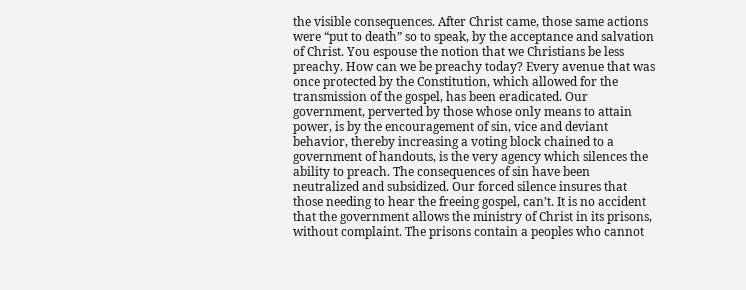the visible consequences. After Christ came, those same actions were “put to death” so to speak, by the acceptance and salvation of Christ. You espouse the notion that we Christians be less preachy. How can we be preachy today? Every avenue that was once protected by the Constitution, which allowed for the transmission of the gospel, has been eradicated. Our government, perverted by those whose only means to attain power, is by the encouragement of sin, vice and deviant behavior, thereby increasing a voting block chained to a government of handouts, is the very agency which silences the ability to preach. The consequences of sin have been neutralized and subsidized. Our forced silence insures that those needing to hear the freeing gospel, can’t. It is no accident that the government allows the ministry of Christ in its prisons, without complaint. The prisons contain a peoples who cannot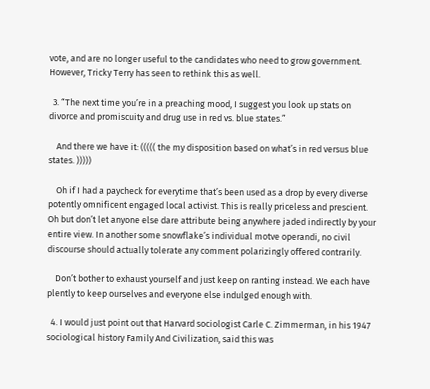vote, and are no longer useful to the candidates who need to grow government. However, Tricky Terry has seen to rethink this as well.

  3. “The next time you’re in a preaching mood, I suggest you look up stats on divorce and promiscuity and drug use in red vs. blue states.”

    And there we have it: ((((( the my disposition based on what’s in red versus blue states. )))))

    Oh if I had a paycheck for everytime that’s been used as a drop by every diverse potently omnificent engaged local activist. This is really priceless and prescient. Oh but don’t let anyone else dare attribute being anywhere jaded indirectly by your entire view. In another some snowflake’s individual motve operandi, no civil discourse should actually tolerate any comment polarizingly offered contrarily.

    Don’t bother to exhaust yourself and just keep on ranting instead. We each have plently to keep ourselves and everyone else indulged enough with.

  4. I would just point out that Harvard sociologist Carle C. Zimmerman, in his 1947 sociological history Family And Civilization, said this was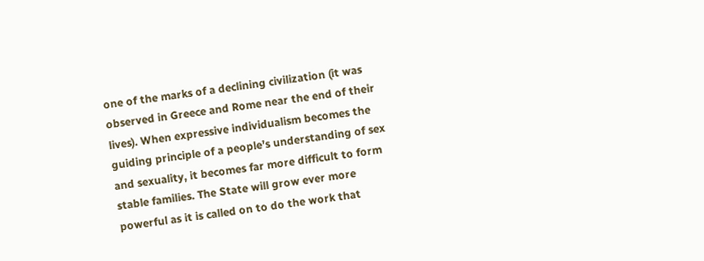one of the marks of a declining civilization (it was observed in Greece and Rome near the end of their lives). When expressive individualism becomes the guiding principle of a people’s understanding of sex and sexuality, it becomes far more difficult to form stable families. The State will grow ever more powerful as it is called on to do the work that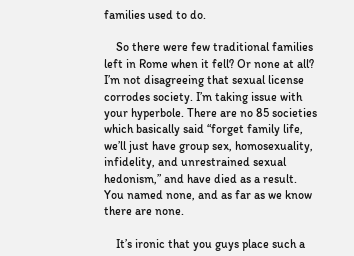families used to do.

    So there were few traditional families left in Rome when it fell? Or none at all? I’m not disagreeing that sexual license corrodes society. I’m taking issue with your hyperbole. There are no 85 societies which basically said “forget family life, we’ll just have group sex, homosexuality, infidelity, and unrestrained sexual hedonism,” and have died as a result. You named none, and as far as we know there are none.

    It’s ironic that you guys place such a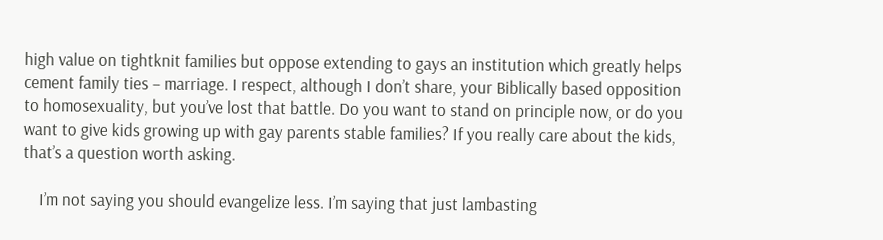high value on tightknit families but oppose extending to gays an institution which greatly helps cement family ties – marriage. I respect, although I don’t share, your Biblically based opposition to homosexuality, but you’ve lost that battle. Do you want to stand on principle now, or do you want to give kids growing up with gay parents stable families? If you really care about the kids, that’s a question worth asking.

    I’m not saying you should evangelize less. I’m saying that just lambasting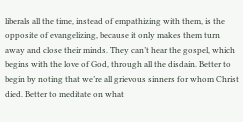liberals all the time, instead of empathizing with them, is the opposite of evangelizing, because it only makes them turn away and close their minds. They can’t hear the gospel, which begins with the love of God, through all the disdain. Better to begin by noting that we’re all grievous sinners for whom Christ died. Better to meditate on what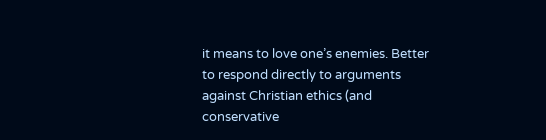it means to love one’s enemies. Better to respond directly to arguments against Christian ethics (and conservative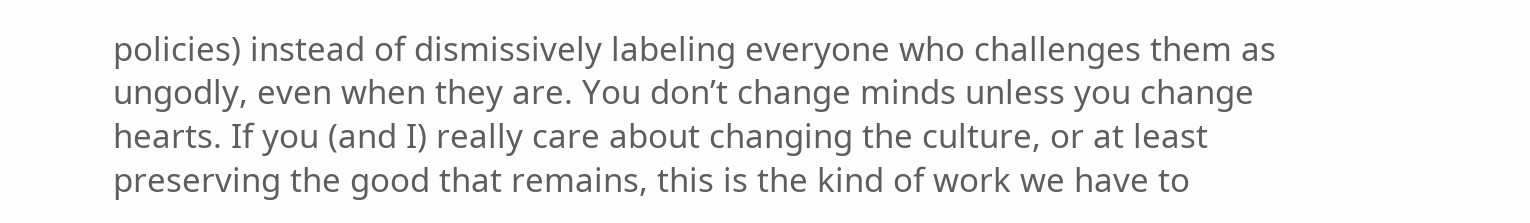policies) instead of dismissively labeling everyone who challenges them as ungodly, even when they are. You don’t change minds unless you change hearts. If you (and I) really care about changing the culture, or at least preserving the good that remains, this is the kind of work we have to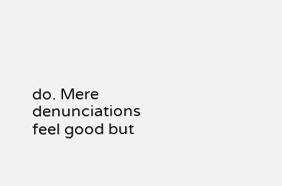do. Mere denunciations feel good but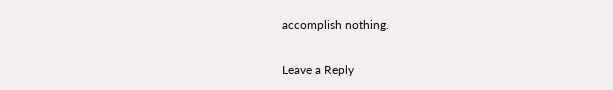accomplish nothing.

Leave a Reply